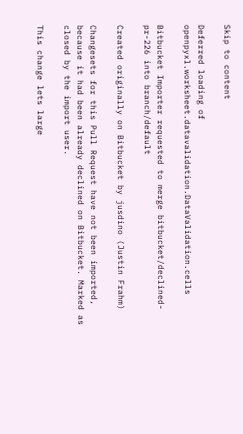Skip to content

Deferred loading of openpyxl.worksheet.datavalidation.DataValidation.cells

Bitbucket Importer requested to merge bitbucket/declined-pr-226 into branch/default

Created originally on Bitbucket by jusdino (Justin Frahm)

Changesets for this Pull Request have not been imported, because it had been already declined on Bitbucket. Marked as closed by the import user.

This change lets large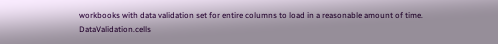workbooks with data validation set for entire columns to load in a reasonable amount of time. DataValidation.cells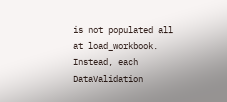is not populated all at load_workbook. Instead, each DataValidation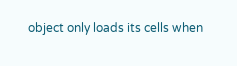object only loads its cells when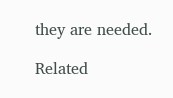they are needed.

Related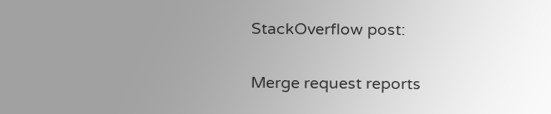StackOverflow post:

Merge request reports